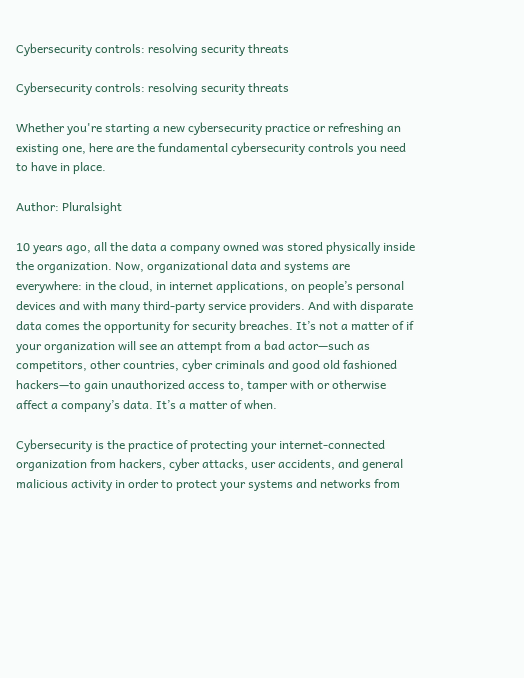Cybersecurity controls: resolving security threats

Cybersecurity controls: resolving security threats

Whether you're starting a new cybersecurity practice or refreshing an existing one, here are the fundamental cybersecurity controls you need to have in place.

Author: Pluralsight

10 years ago, all the data a company owned was stored physically inside the organization. Now, organizational data and systems are everywhere: in the cloud, in internet applications, on people’s personal devices and with many third-party service providers. And with disparate data comes the opportunity for security breaches. It’s not a matter of if your organization will see an attempt from a bad actor—such as competitors, other countries, cyber criminals and good old fashioned hackers—to gain unauthorized access to, tamper with or otherwise affect a company’s data. It’s a matter of when.

Cybersecurity is the practice of protecting your internet-connected organization from hackers, cyber attacks, user accidents, and general malicious activity in order to protect your systems and networks from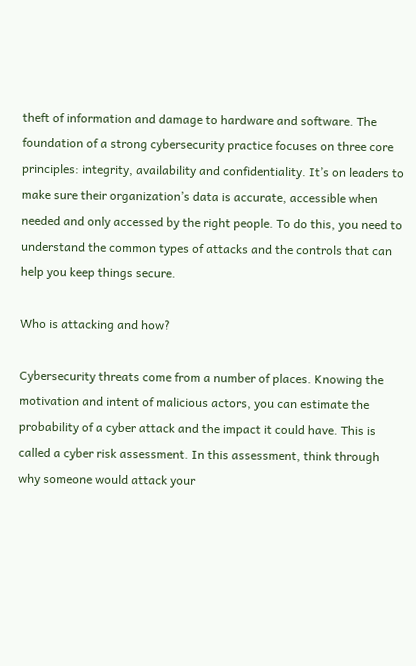theft of information and damage to hardware and software. The foundation of a strong cybersecurity practice focuses on three core principles: integrity, availability and confidentiality. It’s on leaders to make sure their organization’s data is accurate, accessible when needed and only accessed by the right people. To do this, you need to understand the common types of attacks and the controls that can help you keep things secure.

Who is attacking and how?

Cybersecurity threats come from a number of places. Knowing the motivation and intent of malicious actors, you can estimate the probability of a cyber attack and the impact it could have. This is called a cyber risk assessment. In this assessment, think through why someone would attack your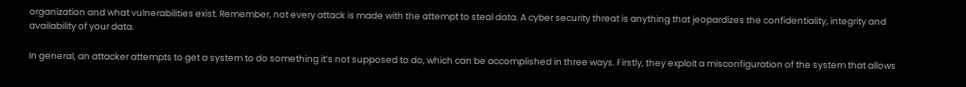organization and what vulnerabilities exist. Remember, not every attack is made with the attempt to steal data. A cyber security threat is anything that jeopardizes the confidentiality, integrity and availability of your data.

In general, an attacker attempts to get a system to do something it’s not supposed to do, which can be accomplished in three ways. Firstly, they exploit a misconfiguration of the system that allows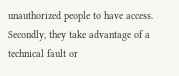unauthorized people to have access. Secondly, they take advantage of a technical fault or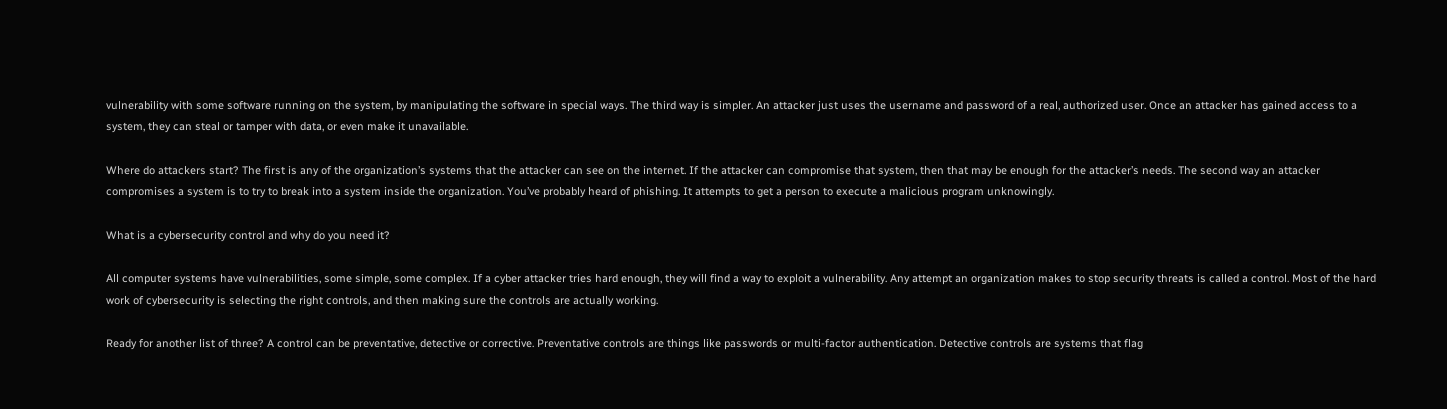vulnerability with some software running on the system, by manipulating the software in special ways. The third way is simpler. An attacker just uses the username and password of a real, authorized user. Once an attacker has gained access to a system, they can steal or tamper with data, or even make it unavailable.

Where do attackers start? The first is any of the organization’s systems that the attacker can see on the internet. If the attacker can compromise that system, then that may be enough for the attacker’s needs. The second way an attacker compromises a system is to try to break into a system inside the organization. You’ve probably heard of phishing. It attempts to get a person to execute a malicious program unknowingly.

What is a cybersecurity control and why do you need it?

All computer systems have vulnerabilities, some simple, some complex. If a cyber attacker tries hard enough, they will find a way to exploit a vulnerability. Any attempt an organization makes to stop security threats is called a control. Most of the hard work of cybersecurity is selecting the right controls, and then making sure the controls are actually working.

Ready for another list of three? A control can be preventative, detective or corrective. Preventative controls are things like passwords or multi-factor authentication. Detective controls are systems that flag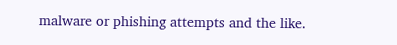malware or phishing attempts and the like.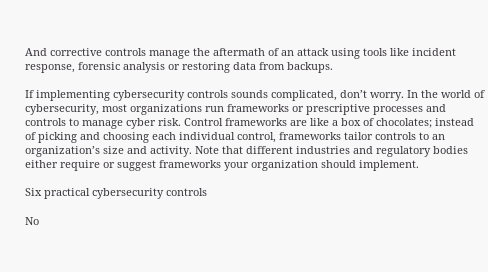And corrective controls manage the aftermath of an attack using tools like incident response, forensic analysis or restoring data from backups.

If implementing cybersecurity controls sounds complicated, don’t worry. In the world of cybersecurity, most organizations run frameworks or prescriptive processes and controls to manage cyber risk. Control frameworks are like a box of chocolates; instead of picking and choosing each individual control, frameworks tailor controls to an organization’s size and activity. Note that different industries and regulatory bodies either require or suggest frameworks your organization should implement.

Six practical cybersecurity controls

No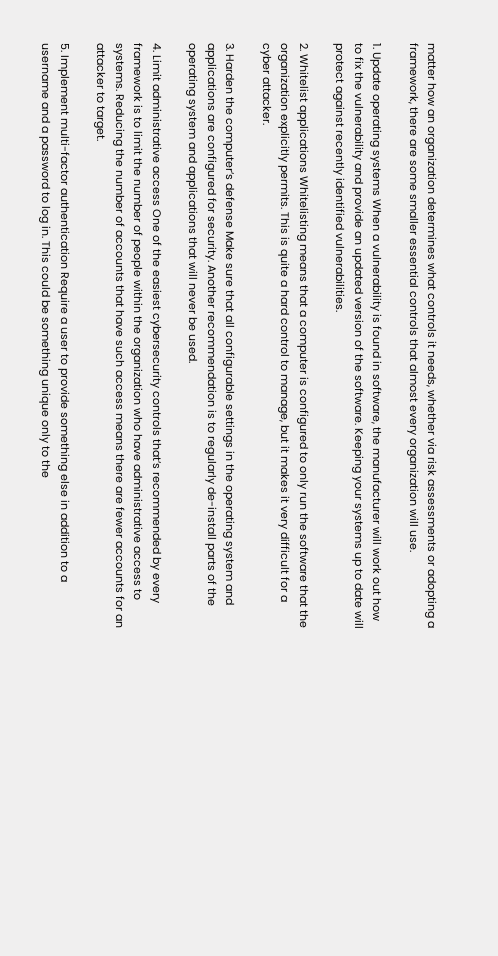matter how an organization determines what controls it needs, whether via risk assessments or adopting a framework, there are some smaller essential controls that almost every organization will use.

1. Update operating systems When a vulnerability is found in software, the manufacturer will work out how to fix the vulnerability and provide an updated version of the software. Keeping your systems up to date will protect against recently identified vulnerabilities.

2. Whitelist applications Whitelisting means that a computer is configured to only run the software that the organization explicitly permits. This is quite a hard control to manage, but it makes it very difficult for a cyber attacker.

3. Harden the computer’s defense Make sure that all configurable settings in the operating system and applications are configured for security. Another recommendation is to regularly de-install parts of the operating system and applications that will never be used.

4. Limit administrative access One of the easiest cybersecurity controls that’s recommended by every framework is to limit the number of people within the organization who have administrative access to systems. Reducing the number of accounts that have such access means there are fewer accounts for an attacker to target.

5. Implement multi-factor authentication Require a user to provide something else in addition to a username and a password to log in. This could be something unique only to the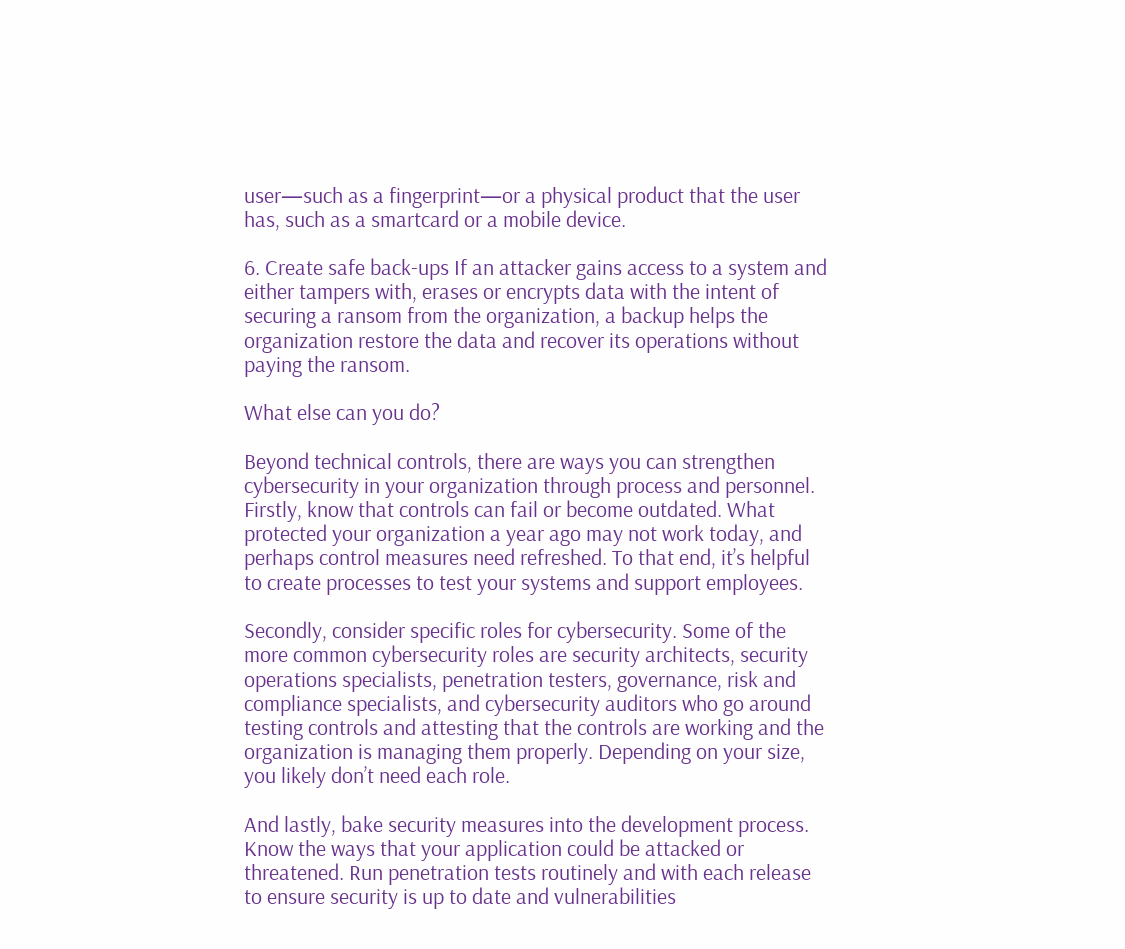user—such as a fingerprint—or a physical product that the user has, such as a smartcard or a mobile device.

6. Create safe back-ups If an attacker gains access to a system and either tampers with, erases or encrypts data with the intent of securing a ransom from the organization, a backup helps the organization restore the data and recover its operations without paying the ransom.

What else can you do?

Beyond technical controls, there are ways you can strengthen cybersecurity in your organization through process and personnel. Firstly, know that controls can fail or become outdated. What protected your organization a year ago may not work today, and perhaps control measures need refreshed. To that end, it’s helpful to create processes to test your systems and support employees.

Secondly, consider specific roles for cybersecurity. Some of the more common cybersecurity roles are security architects, security operations specialists, penetration testers, governance, risk and compliance specialists, and cybersecurity auditors who go around testing controls and attesting that the controls are working and the organization is managing them properly. Depending on your size, you likely don’t need each role.

And lastly, bake security measures into the development process. Know the ways that your application could be attacked or threatened. Run penetration tests routinely and with each release to ensure security is up to date and vulnerabilities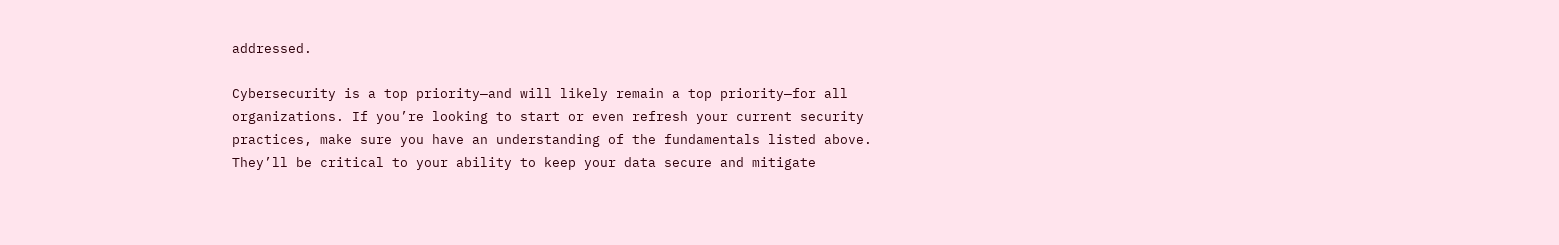addressed.

Cybersecurity is a top priority—and will likely remain a top priority—for all organizations. If you’re looking to start or even refresh your current security practices, make sure you have an understanding of the fundamentals listed above. They’ll be critical to your ability to keep your data secure and mitigate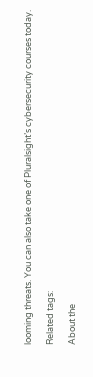looming threats. You can also take one of Pluralsight’s cybersecurity courses today.

Related tags:

About the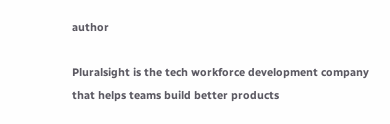author

Pluralsight is the tech workforce development company that helps teams build better products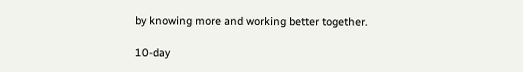by knowing more and working better together.

10-day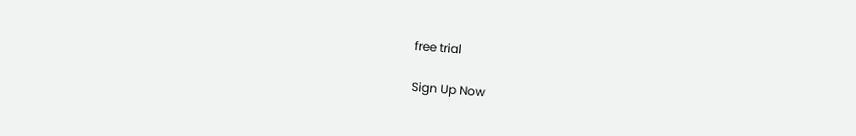free trial

Sign Up Now